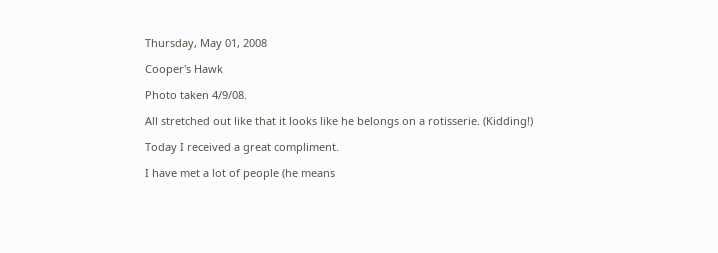Thursday, May 01, 2008

Cooper's Hawk

Photo taken 4/9/08.

All stretched out like that it looks like he belongs on a rotisserie. (Kidding!)

Today I received a great compliment.

I have met a lot of people (he means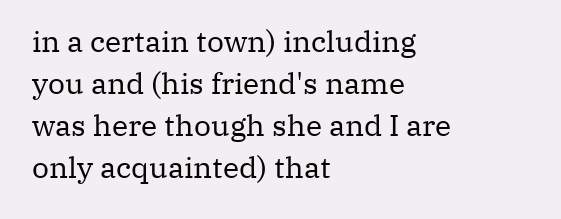in a certain town) including you and (his friend's name was here though she and I are only acquainted) that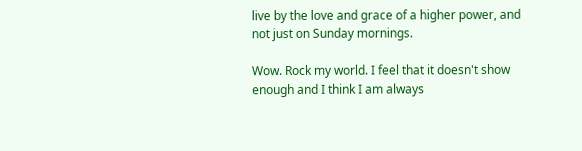live by the love and grace of a higher power, and not just on Sunday mornings.

Wow. Rock my world. I feel that it doesn't show enough and I think I am always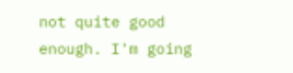not quite good enough. I'm going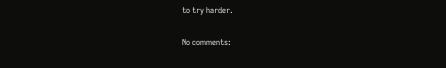to try harder.

No comments: